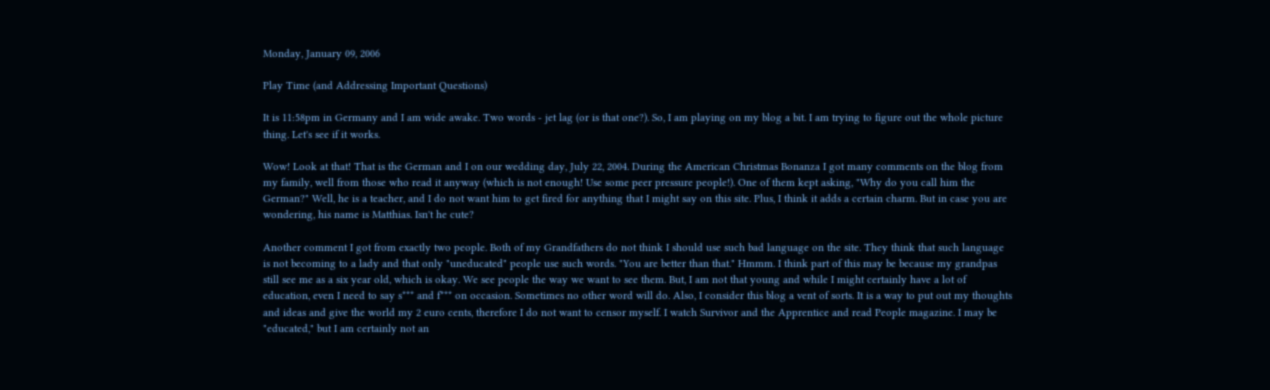Monday, January 09, 2006

Play Time (and Addressing Important Questions)

It is 11:58pm in Germany and I am wide awake. Two words - jet lag (or is that one?). So, I am playing on my blog a bit. I am trying to figure out the whole picture thing. Let's see if it works.

Wow! Look at that! That is the German and I on our wedding day, July 22, 2004. During the American Christmas Bonanza I got many comments on the blog from my family, well from those who read it anyway (which is not enough! Use some peer pressure people!). One of them kept asking, "Why do you call him the German?" Well, he is a teacher, and I do not want him to get fired for anything that I might say on this site. Plus, I think it adds a certain charm. But in case you are wondering, his name is Matthias. Isn't he cute?

Another comment I got from exactly two people. Both of my Grandfathers do not think I should use such bad language on the site. They think that such language is not becoming to a lady and that only "uneducated" people use such words. "You are better than that." Hmmm. I think part of this may be because my grandpas still see me as a six year old, which is okay. We see people the way we want to see them. But, I am not that young and while I might certainly have a lot of education, even I need to say s*** and f*** on occasion. Sometimes no other word will do. Also, I consider this blog a vent of sorts. It is a way to put out my thoughts and ideas and give the world my 2 euro cents, therefore I do not want to censor myself. I watch Survivor and the Apprentice and read People magazine. I may be "educated," but I am certainly not an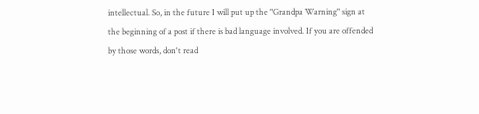intellectual. So, in the future I will put up the "Grandpa Warning" sign at the beginning of a post if there is bad language involved. If you are offended by those words, don't read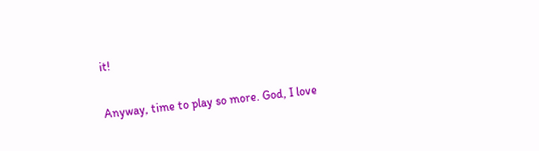it!

Anyway, time to play so more. God, I love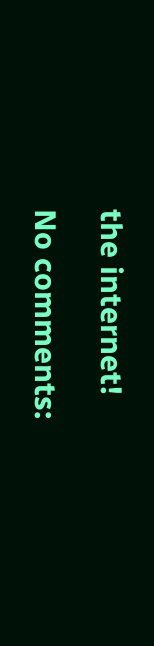the internet!

No comments: